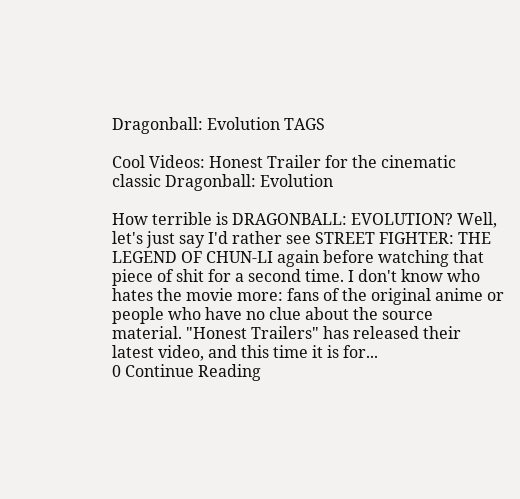Dragonball: Evolution TAGS

Cool Videos: Honest Trailer for the cinematic classic Dragonball: Evolution

How terrible is DRAGONBALL: EVOLUTION? Well, let's just say I'd rather see STREET FIGHTER: THE LEGEND OF CHUN-LI again before watching that piece of shit for a second time. I don't know who hates the movie more: fans of the original anime or people who have no clue about the source material. "Honest Trailers" has released their latest video, and this time it is for...
0 Continue Reading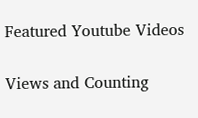Featured Youtube Videos

Views and Counting